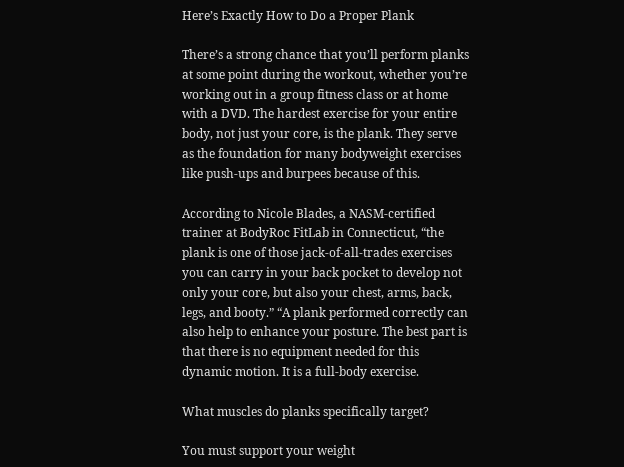Here’s Exactly How to Do a Proper Plank

There’s a strong chance that you’ll perform planks at some point during the workout, whether you’re working out in a group fitness class or at home with a DVD. The hardest exercise for your entire body, not just your core, is the plank. They serve as the foundation for many bodyweight exercises like push-ups and burpees because of this.

According to Nicole Blades, a NASM-certified trainer at BodyRoc FitLab in Connecticut, “the plank is one of those jack-of-all-trades exercises you can carry in your back pocket to develop not only your core, but also your chest, arms, back, legs, and booty.” “A plank performed correctly can also help to enhance your posture. The best part is that there is no equipment needed for this dynamic motion. It is a full-body exercise.

What muscles do planks specifically target?

You must support your weight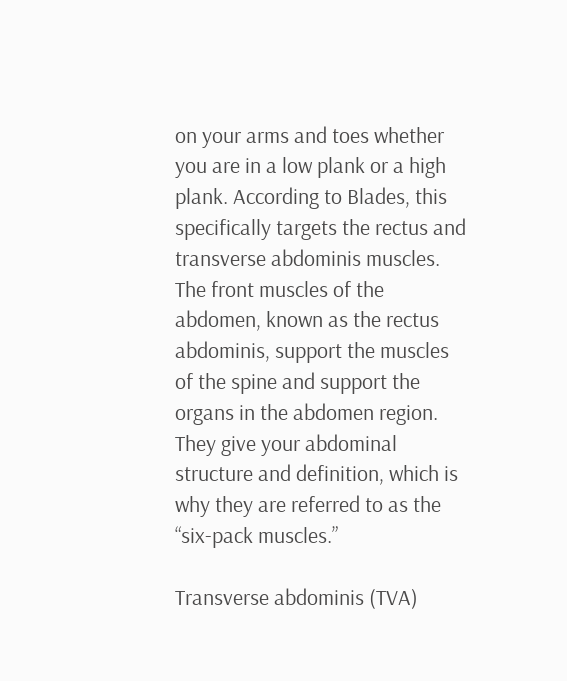on your arms and toes whether you are in a low plank or a high plank. According to Blades, this specifically targets the rectus and transverse abdominis muscles. The front muscles of the abdomen, known as the rectus abdominis, support the muscles of the spine and support the organs in the abdomen region. They give your abdominal structure and definition, which is why they are referred to as the “six-pack muscles.”

Transverse abdominis (TVA)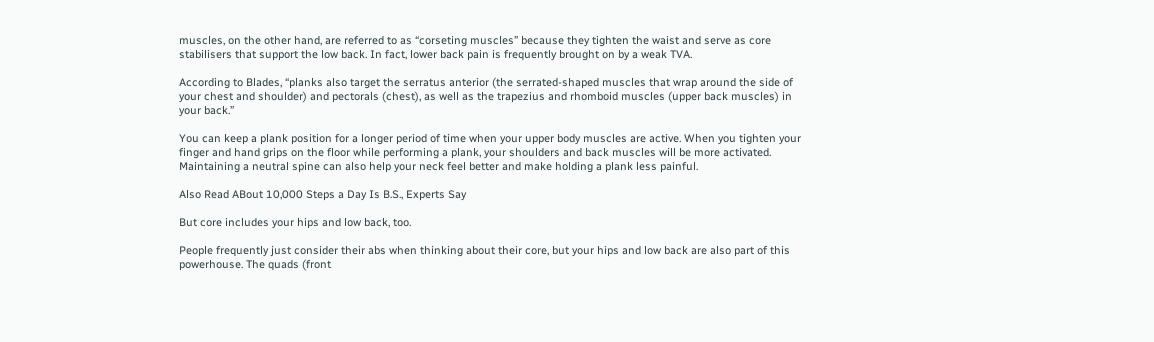muscles, on the other hand, are referred to as “corseting muscles” because they tighten the waist and serve as core stabilisers that support the low back. In fact, lower back pain is frequently brought on by a weak TVA.

According to Blades, “planks also target the serratus anterior (the serrated-shaped muscles that wrap around the side of your chest and shoulder) and pectorals (chest), as well as the trapezius and rhomboid muscles (upper back muscles) in your back.”

You can keep a plank position for a longer period of time when your upper body muscles are active. When you tighten your finger and hand grips on the floor while performing a plank, your shoulders and back muscles will be more activated. Maintaining a neutral spine can also help your neck feel better and make holding a plank less painful.

Also Read ABout 10,000 Steps a Day Is B.S., Experts Say

But core includes your hips and low back, too.

People frequently just consider their abs when thinking about their core, but your hips and low back are also part of this powerhouse. The quads (front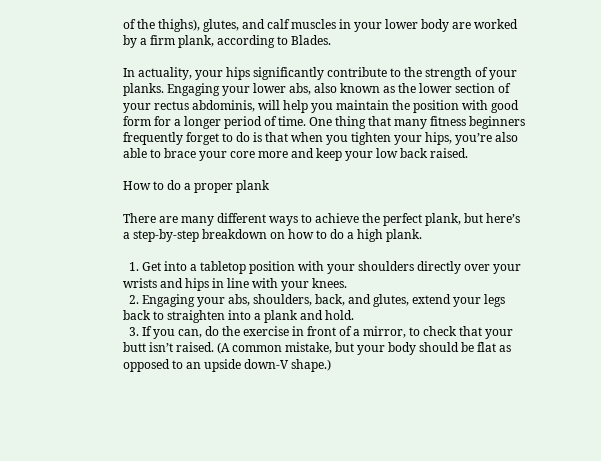of the thighs), glutes, and calf muscles in your lower body are worked by a firm plank, according to Blades.

In actuality, your hips significantly contribute to the strength of your planks. Engaging your lower abs, also known as the lower section of your rectus abdominis, will help you maintain the position with good form for a longer period of time. One thing that many fitness beginners frequently forget to do is that when you tighten your hips, you’re also able to brace your core more and keep your low back raised.

How to do a proper plank

There are many different ways to achieve the perfect plank, but here’s a step-by-step breakdown on how to do a high plank.

  1. Get into a tabletop position with your shoulders directly over your wrists and hips in line with your knees.
  2. Engaging your abs, shoulders, back, and glutes, extend your legs back to straighten into a plank and hold.
  3. If you can, do the exercise in front of a mirror, to check that your butt isn’t raised. (A common mistake, but your body should be flat as opposed to an upside down-V shape.)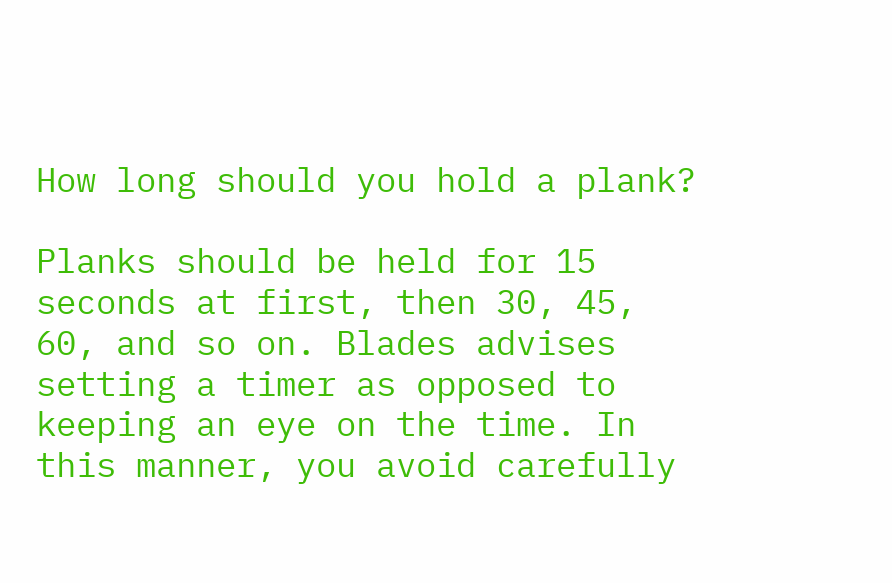How long should you hold a plank?

Planks should be held for 15 seconds at first, then 30, 45, 60, and so on. Blades advises setting a timer as opposed to keeping an eye on the time. In this manner, you avoid carefully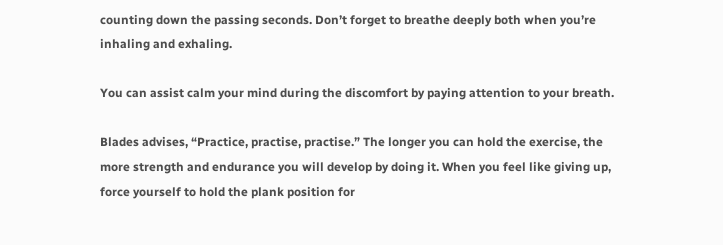counting down the passing seconds. Don’t forget to breathe deeply both when you’re inhaling and exhaling.

You can assist calm your mind during the discomfort by paying attention to your breath.

Blades advises, “Practice, practise, practise.” The longer you can hold the exercise, the more strength and endurance you will develop by doing it. When you feel like giving up, force yourself to hold the plank position for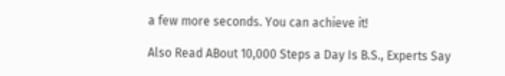a few more seconds. You can achieve it!

Also Read ABout 10,000 Steps a Day Is B.S., Experts Say